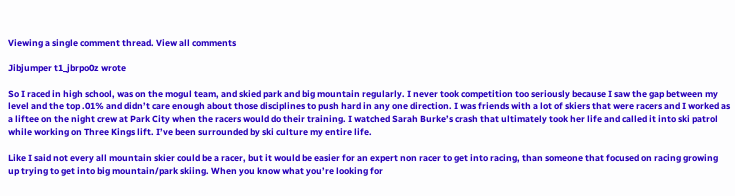Viewing a single comment thread. View all comments

Jibjumper t1_jbrpo0z wrote

So I raced in high school, was on the mogul team, and skied park and big mountain regularly. I never took competition too seriously because I saw the gap between my level and the top .01% and didn’t care enough about those disciplines to push hard in any one direction. I was friends with a lot of skiers that were racers and I worked as a liftee on the night crew at Park City when the racers would do their training. I watched Sarah Burke’s crash that ultimately took her life and called it into ski patrol while working on Three Kings lift. I’ve been surrounded by ski culture my entire life.

Like I said not every all mountain skier could be a racer, but it would be easier for an expert non racer to get into racing, than someone that focused on racing growing up trying to get into big mountain/park skiing. When you know what you’re looking for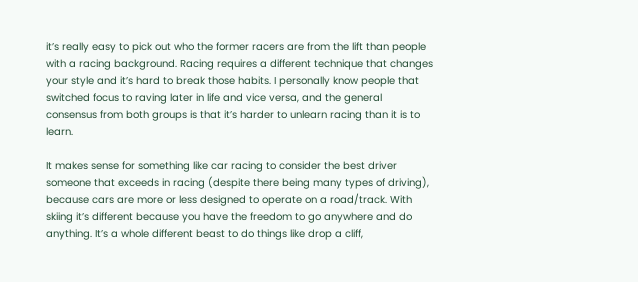it’s really easy to pick out who the former racers are from the lift than people with a racing background. Racing requires a different technique that changes your style and it’s hard to break those habits. I personally know people that switched focus to raving later in life and vice versa, and the general consensus from both groups is that it’s harder to unlearn racing than it is to learn.

It makes sense for something like car racing to consider the best driver someone that exceeds in racing (despite there being many types of driving), because cars are more or less designed to operate on a road/track. With skiing it’s different because you have the freedom to go anywhere and do anything. It’s a whole different beast to do things like drop a cliff,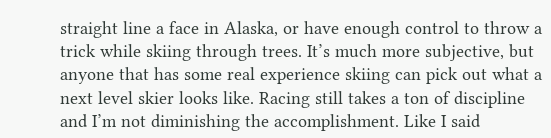straight line a face in Alaska, or have enough control to throw a trick while skiing through trees. It’s much more subjective, but anyone that has some real experience skiing can pick out what a next level skier looks like. Racing still takes a ton of discipline and I’m not diminishing the accomplishment. Like I said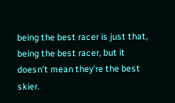being the best racer is just that, being the best racer, but it doesn’t mean they’re the best skier.